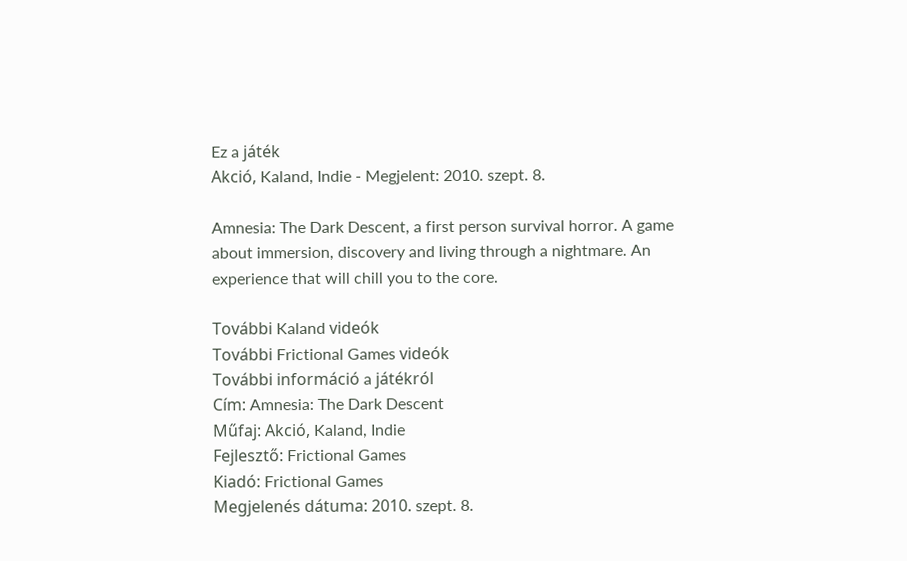Ez a játék
Akció, Kaland, Indie - Megjelent: 2010. szept. 8.

Amnesia: The Dark Descent, a first person survival horror. A game about immersion, discovery and living through a nightmare. An experience that will chill you to the core.

További Kaland videók
További Frictional Games videók
További információ a játékról
Cím: Amnesia: The Dark Descent
Műfaj: Akció, Kaland, Indie
Fejlesztő: Frictional Games
Kiadó: Frictional Games
Megjelenés dátuma: 2010. szept. 8.